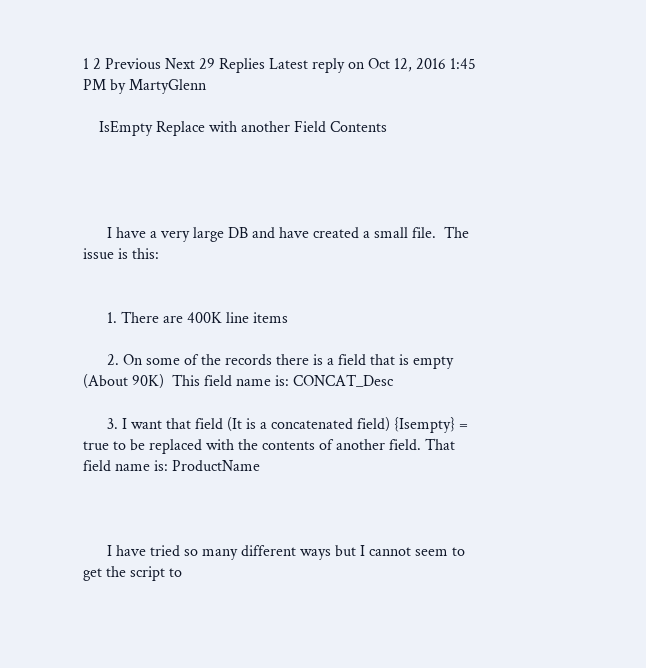1 2 Previous Next 29 Replies Latest reply on Oct 12, 2016 1:45 PM by MartyGlenn

    IsEmpty Replace with another Field Contents




      I have a very large DB and have created a small file.  The issue is this:


      1. There are 400K line items

      2. On some of the records there is a field that is empty (About 90K)  This field name is: CONCAT_Desc

      3. I want that field (It is a concatenated field) {Isempty} = true to be replaced with the contents of another field. That field name is: ProductName



      I have tried so many different ways but I cannot seem to get the script to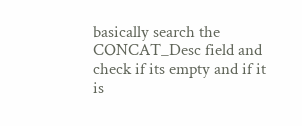basically search the CONCAT_Desc field and check if its empty and if it is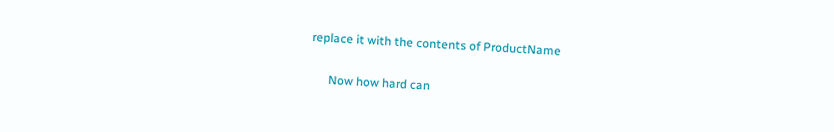replace it with the contents of ProductName


      Now how hard can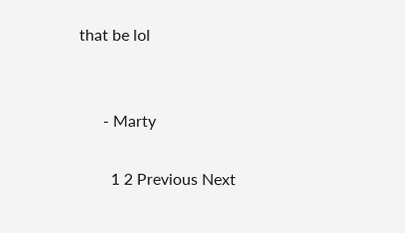that be lol


      - Marty

        1 2 Previous Next